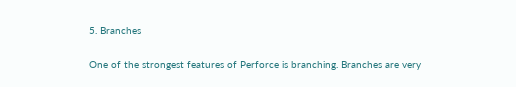5. Branches

One of the strongest features of Perforce is branching. Branches are very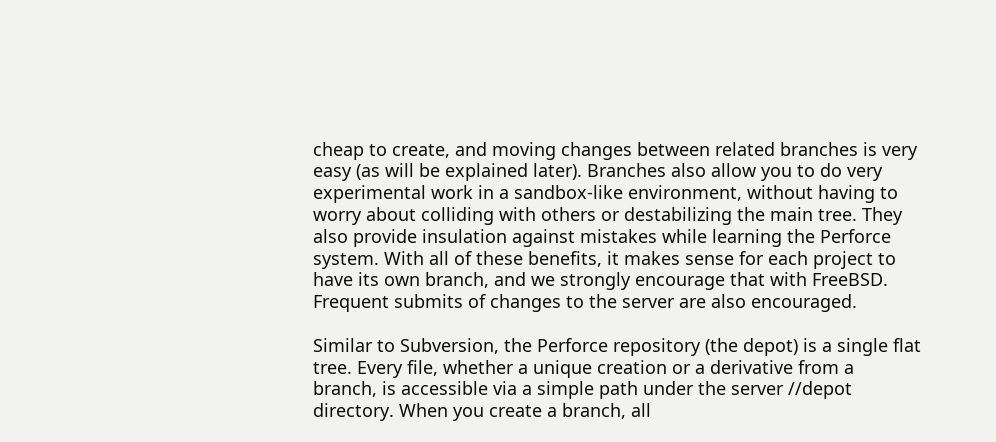cheap to create, and moving changes between related branches is very easy (as will be explained later). Branches also allow you to do very experimental work in a sandbox-like environment, without having to worry about colliding with others or destabilizing the main tree. They also provide insulation against mistakes while learning the Perforce system. With all of these benefits, it makes sense for each project to have its own branch, and we strongly encourage that with FreeBSD. Frequent submits of changes to the server are also encouraged.

Similar to Subversion, the Perforce repository (the depot) is a single flat tree. Every file, whether a unique creation or a derivative from a branch, is accessible via a simple path under the server //depot directory. When you create a branch, all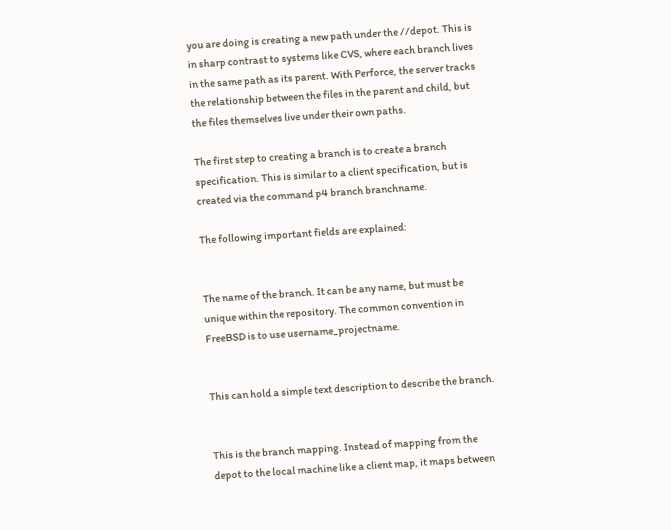you are doing is creating a new path under the //depot. This is in sharp contrast to systems like CVS, where each branch lives in the same path as its parent. With Perforce, the server tracks the relationship between the files in the parent and child, but the files themselves live under their own paths.

The first step to creating a branch is to create a branch specification. This is similar to a client specification, but is created via the command p4 branch branchname.

The following important fields are explained:


The name of the branch. It can be any name, but must be unique within the repository. The common convention in FreeBSD is to use username_projectname.


This can hold a simple text description to describe the branch.


This is the branch mapping. Instead of mapping from the depot to the local machine like a client map, it maps between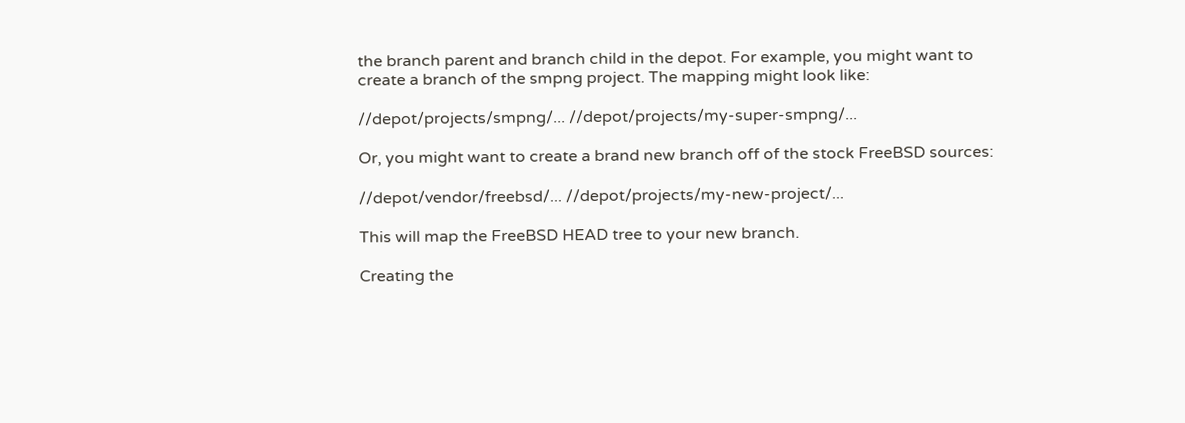the branch parent and branch child in the depot. For example, you might want to create a branch of the smpng project. The mapping might look like:

//depot/projects/smpng/... //depot/projects/my-super-smpng/...

Or, you might want to create a brand new branch off of the stock FreeBSD sources:

//depot/vendor/freebsd/... //depot/projects/my-new-project/...

This will map the FreeBSD HEAD tree to your new branch.

Creating the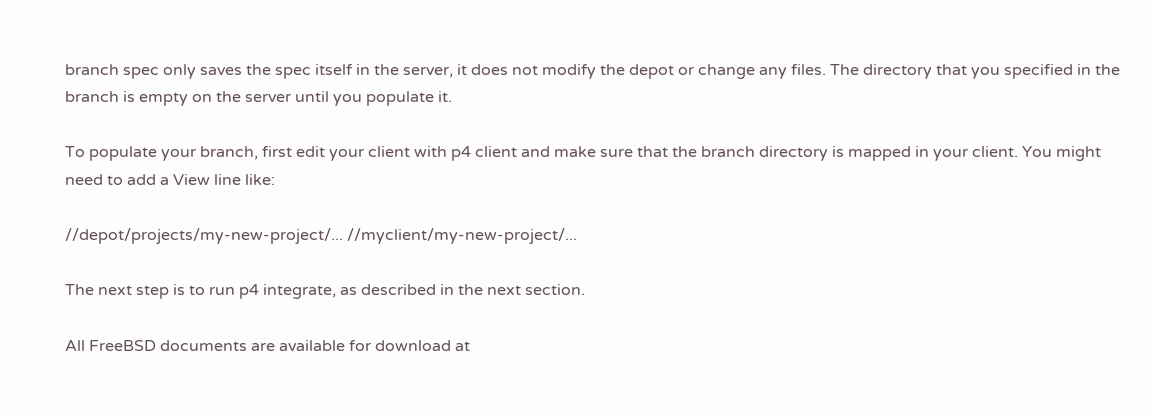branch spec only saves the spec itself in the server, it does not modify the depot or change any files. The directory that you specified in the branch is empty on the server until you populate it.

To populate your branch, first edit your client with p4 client and make sure that the branch directory is mapped in your client. You might need to add a View line like:

//depot/projects/my-new-project/... //myclient/my-new-project/...

The next step is to run p4 integrate, as described in the next section.

All FreeBSD documents are available for download at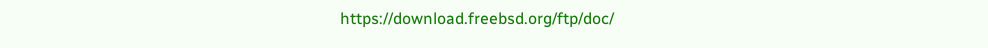https://download.freebsd.org/ftp/doc/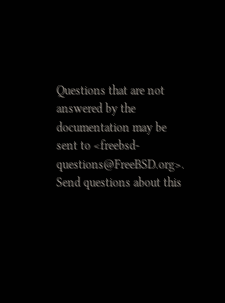Questions that are not answered by the documentation may be sent to <freebsd-questions@FreeBSD.org>.
Send questions about this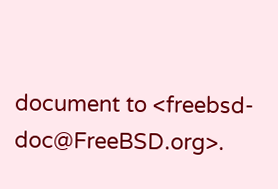document to <freebsd-doc@FreeBSD.org>.